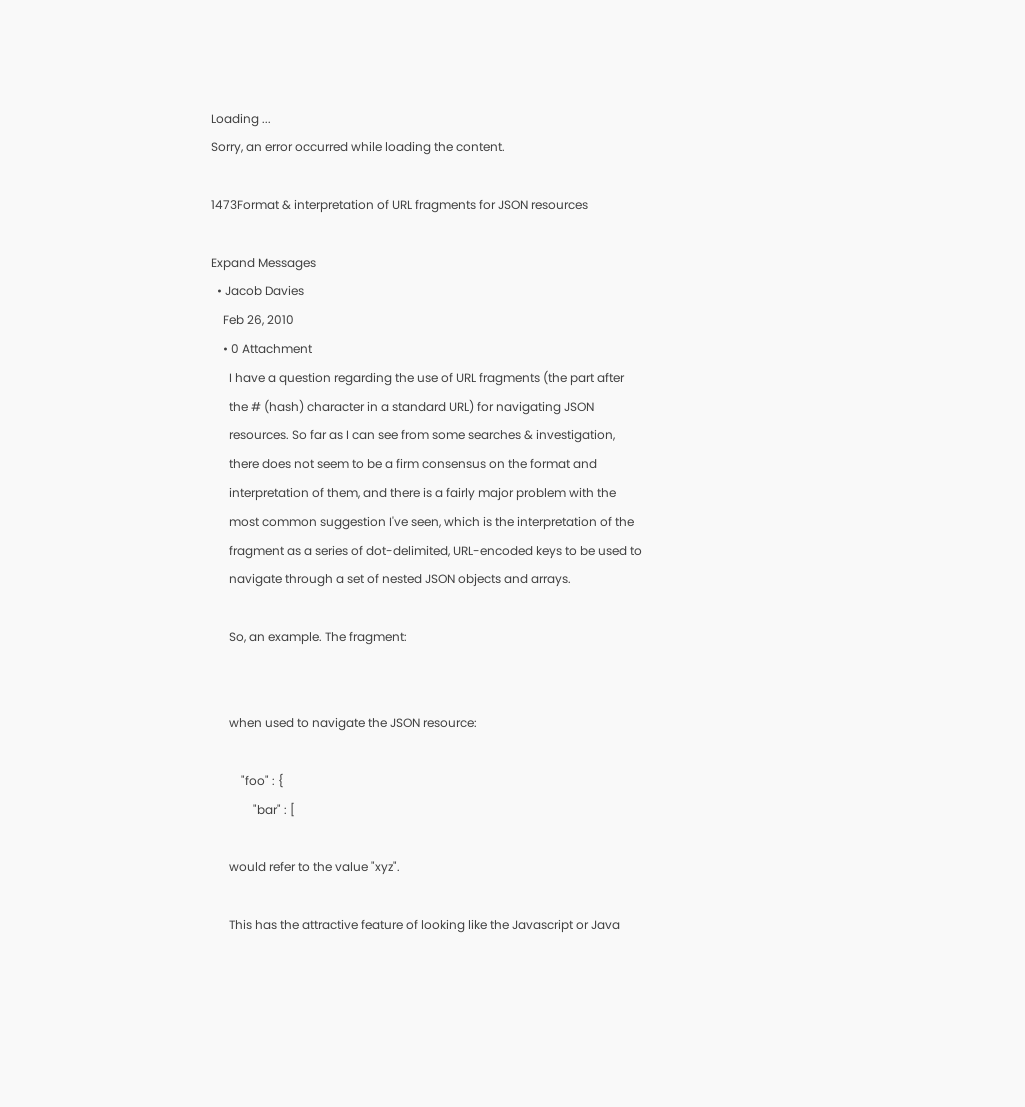Loading ...
Sorry, an error occurred while loading the content.

1473Format & interpretation of URL fragments for JSON resources

Expand Messages
  • Jacob Davies
    Feb 26, 2010
    • 0 Attachment
      I have a question regarding the use of URL fragments (the part after
      the # (hash) character in a standard URL) for navigating JSON
      resources. So far as I can see from some searches & investigation,
      there does not seem to be a firm consensus on the format and
      interpretation of them, and there is a fairly major problem with the
      most common suggestion I've seen, which is the interpretation of the
      fragment as a series of dot-delimited, URL-encoded keys to be used to
      navigate through a set of nested JSON objects and arrays.

      So, an example. The fragment:


      when used to navigate the JSON resource:

          "foo" : {
              "bar" : [

      would refer to the value "xyz".

      This has the attractive feature of looking like the Javascript or Java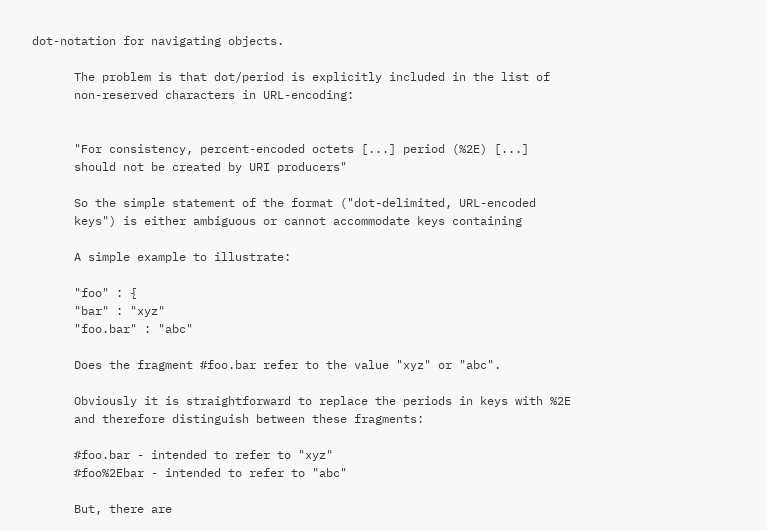dot-notation for navigating objects.

      The problem is that dot/period is explicitly included in the list of
      non-reserved characters in URL-encoding:


      "For consistency, percent-encoded octets [...] period (%2E) [...]
      should not be created by URI producers"

      So the simple statement of the format ("dot-delimited, URL-encoded
      keys") is either ambiguous or cannot accommodate keys containing

      A simple example to illustrate:

      "foo" : {
      "bar" : "xyz"
      "foo.bar" : "abc"

      Does the fragment #foo.bar refer to the value "xyz" or "abc".

      Obviously it is straightforward to replace the periods in keys with %2E
      and therefore distinguish between these fragments:

      #foo.bar - intended to refer to "xyz"
      #foo%2Ebar - intended to refer to "abc"

      But, there are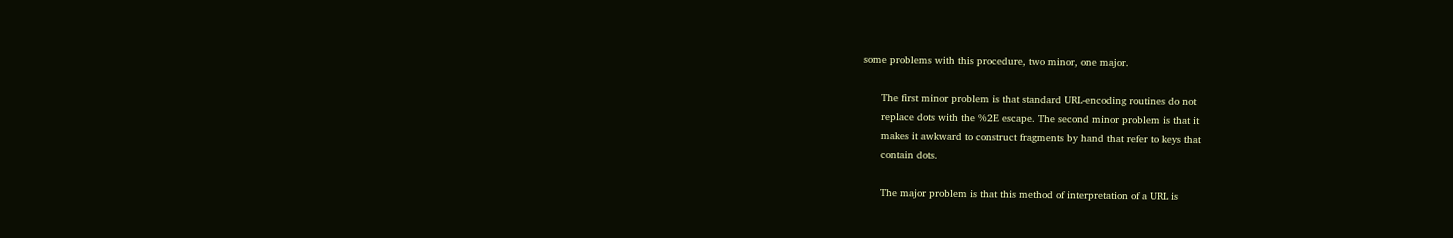some problems with this procedure, two minor, one major.

      The first minor problem is that standard URL-encoding routines do not
      replace dots with the %2E escape. The second minor problem is that it
      makes it awkward to construct fragments by hand that refer to keys that
      contain dots.

      The major problem is that this method of interpretation of a URL is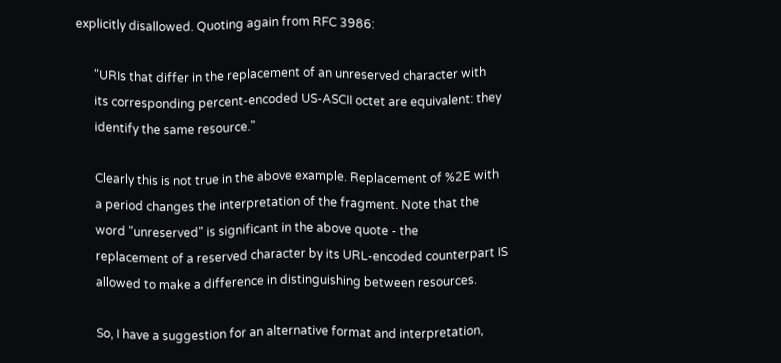explicitly disallowed. Quoting again from RFC 3986:

      "URIs that differ in the replacement of an unreserved character with
      its corresponding percent-encoded US-ASCII octet are equivalent: they
      identify the same resource."

      Clearly this is not true in the above example. Replacement of %2E with
      a period changes the interpretation of the fragment. Note that the
      word "unreserved" is significant in the above quote - the
      replacement of a reserved character by its URL-encoded counterpart IS
      allowed to make a difference in distinguishing between resources.

      So, I have a suggestion for an alternative format and interpretation,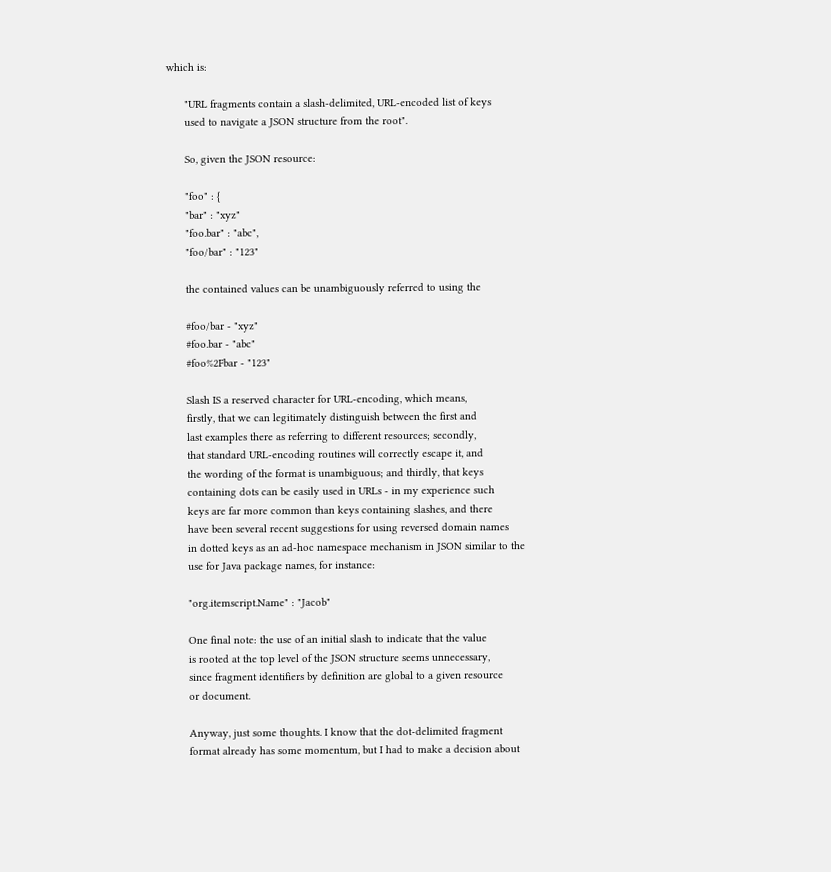which is:

      "URL fragments contain a slash-delimited, URL-encoded list of keys
      used to navigate a JSON structure from the root".

      So, given the JSON resource:

      "foo" : {
      "bar" : "xyz"
      "foo.bar" : "abc",
      "foo/bar" : "123"

      the contained values can be unambiguously referred to using the

      #foo/bar - "xyz"
      #foo.bar - "abc"
      #foo%2Fbar - "123"

      Slash IS a reserved character for URL-encoding, which means,
      firstly, that we can legitimately distinguish between the first and
      last examples there as referring to different resources; secondly,
      that standard URL-encoding routines will correctly escape it, and
      the wording of the format is unambiguous; and thirdly, that keys
      containing dots can be easily used in URLs - in my experience such
      keys are far more common than keys containing slashes, and there
      have been several recent suggestions for using reversed domain names
      in dotted keys as an ad-hoc namespace mechanism in JSON similar to the
      use for Java package names, for instance:

      "org.itemscript.Name" : "Jacob"

      One final note: the use of an initial slash to indicate that the value
      is rooted at the top level of the JSON structure seems unnecessary,
      since fragment identifiers by definition are global to a given resource
      or document.

      Anyway, just some thoughts. I know that the dot-delimited fragment
      format already has some momentum, but I had to make a decision about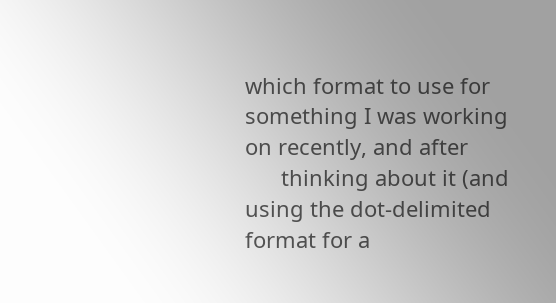which format to use for something I was working on recently, and after
      thinking about it (and using the dot-delimited format for a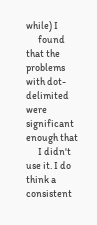while) I
      found that the problems with dot-delimited were significant enough that
      I didn't use it. I do think a consistent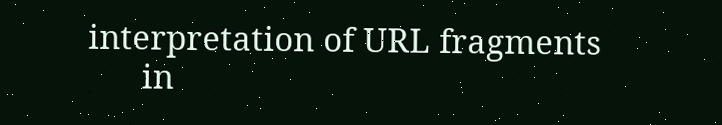interpretation of URL fragments
      in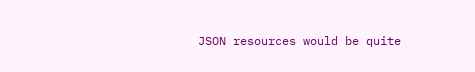JSON resources would be quite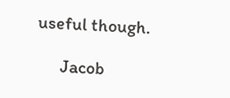useful though.

      Jacob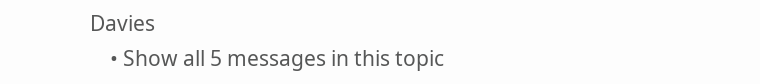Davies
    • Show all 5 messages in this topic